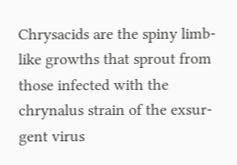Chrysacids are the spiny limb-like growths that sprout from those infected with the chrynalus strain of the exsur- gent virus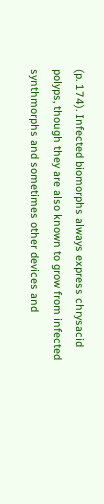(p. 174). Infected biomorphs always express chrysacid polyps, though they are also known to grow from infected synthmorphs and sometimes other devices and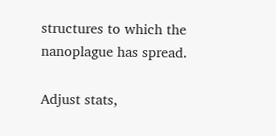structures to which the nanoplague has spread.

Adjust stats,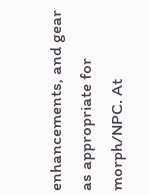enhancements, and gear as appropriate for morph/NPC. At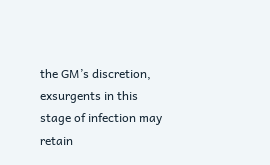the GM’s discretion, exsurgents in this stage of infection may retain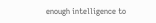enough intelligence to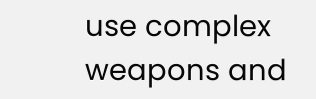use complex weapons and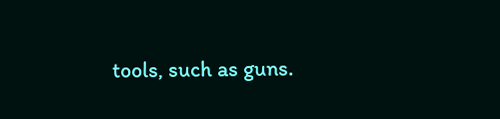tools, such as guns.